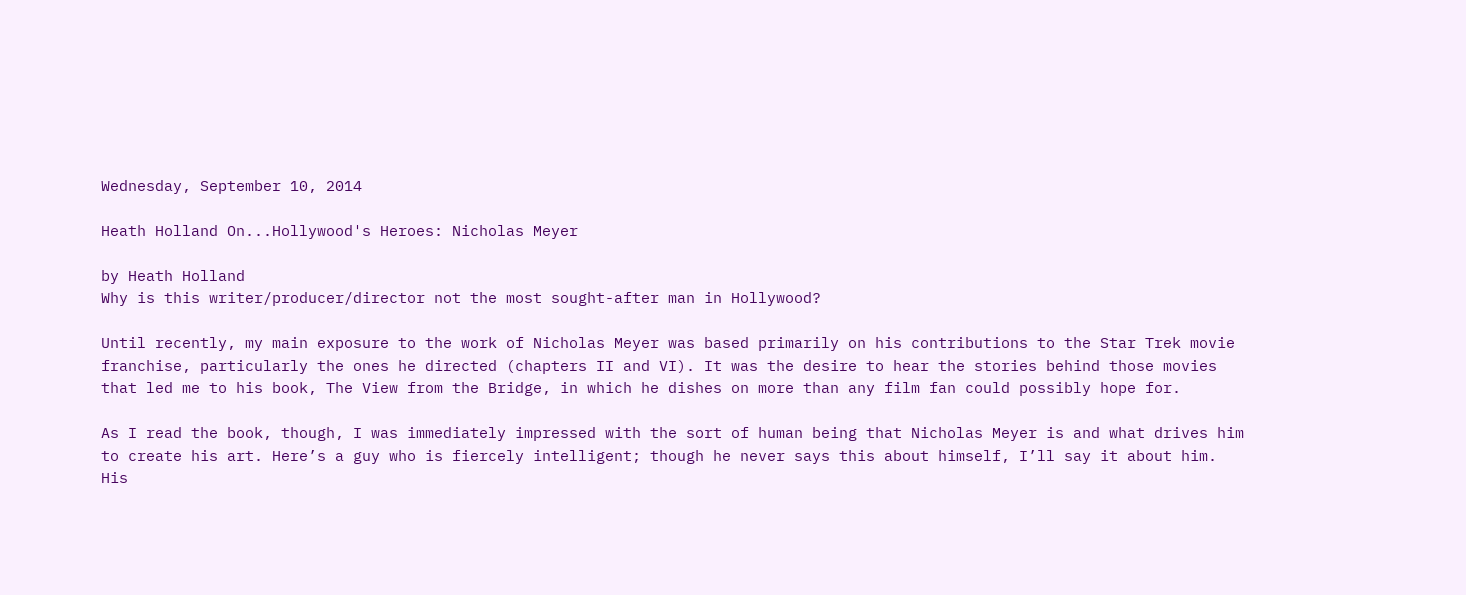Wednesday, September 10, 2014

Heath Holland On...Hollywood's Heroes: Nicholas Meyer

by Heath Holland
Why is this writer/producer/director not the most sought-after man in Hollywood?

Until recently, my main exposure to the work of Nicholas Meyer was based primarily on his contributions to the Star Trek movie franchise, particularly the ones he directed (chapters II and VI). It was the desire to hear the stories behind those movies that led me to his book, The View from the Bridge, in which he dishes on more than any film fan could possibly hope for.

As I read the book, though, I was immediately impressed with the sort of human being that Nicholas Meyer is and what drives him to create his art. Here’s a guy who is fiercely intelligent; though he never says this about himself, I’ll say it about him. His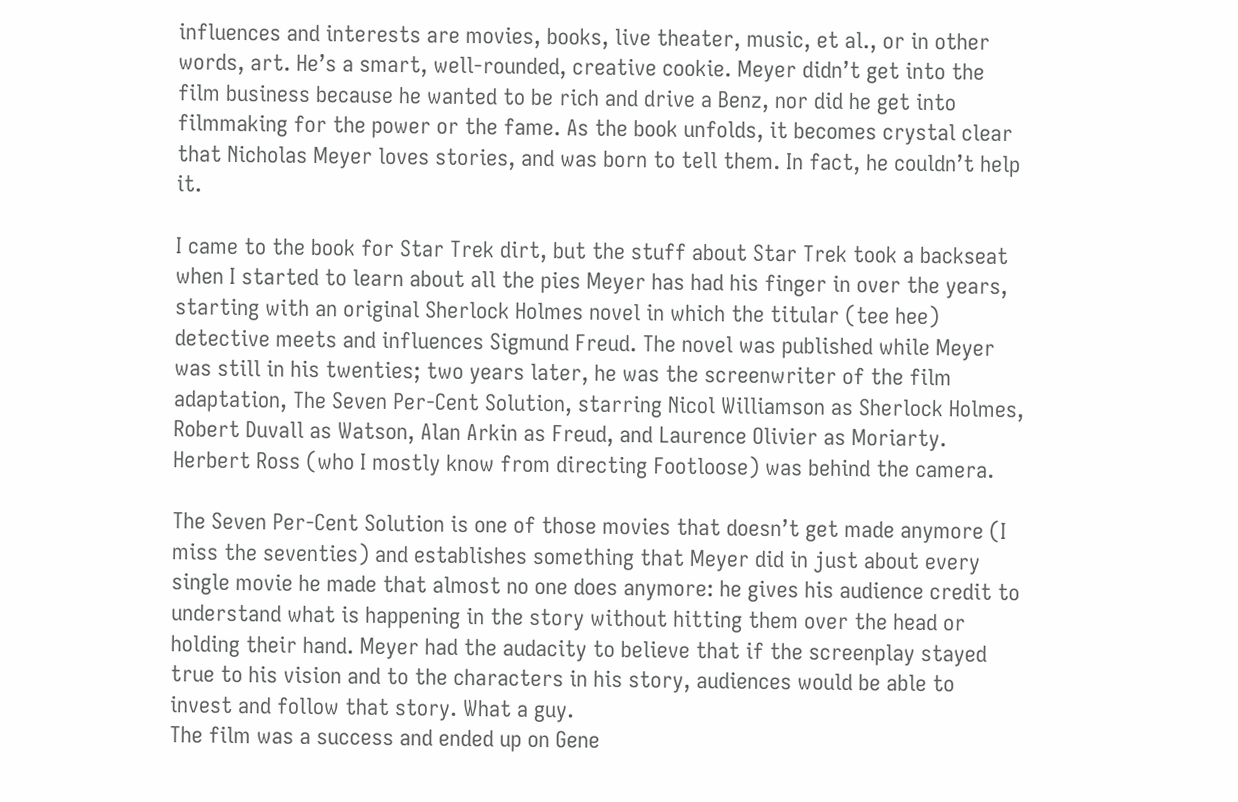influences and interests are movies, books, live theater, music, et al., or in other words, art. He’s a smart, well-rounded, creative cookie. Meyer didn’t get into the film business because he wanted to be rich and drive a Benz, nor did he get into filmmaking for the power or the fame. As the book unfolds, it becomes crystal clear that Nicholas Meyer loves stories, and was born to tell them. In fact, he couldn’t help it.

I came to the book for Star Trek dirt, but the stuff about Star Trek took a backseat when I started to learn about all the pies Meyer has had his finger in over the years, starting with an original Sherlock Holmes novel in which the titular (tee hee) detective meets and influences Sigmund Freud. The novel was published while Meyer was still in his twenties; two years later, he was the screenwriter of the film adaptation, The Seven Per-Cent Solution, starring Nicol Williamson as Sherlock Holmes, Robert Duvall as Watson, Alan Arkin as Freud, and Laurence Olivier as Moriarty. Herbert Ross (who I mostly know from directing Footloose) was behind the camera.

The Seven Per-Cent Solution is one of those movies that doesn’t get made anymore (I miss the seventies) and establishes something that Meyer did in just about every single movie he made that almost no one does anymore: he gives his audience credit to understand what is happening in the story without hitting them over the head or holding their hand. Meyer had the audacity to believe that if the screenplay stayed true to his vision and to the characters in his story, audiences would be able to invest and follow that story. What a guy.
The film was a success and ended up on Gene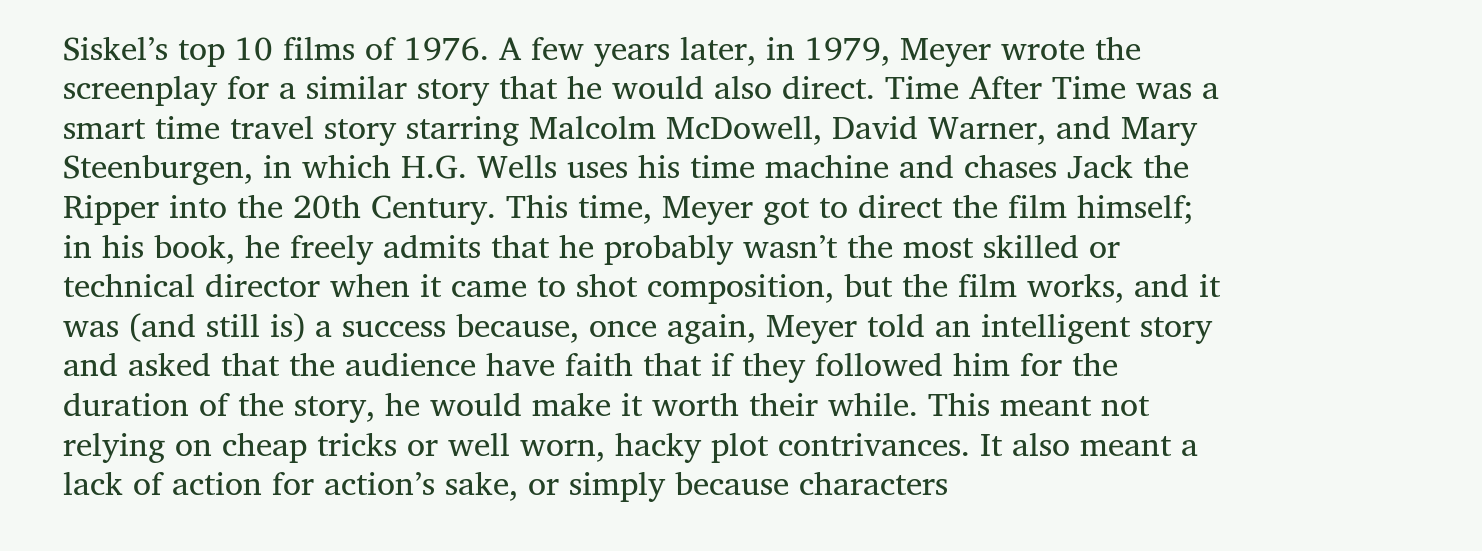Siskel’s top 10 films of 1976. A few years later, in 1979, Meyer wrote the screenplay for a similar story that he would also direct. Time After Time was a smart time travel story starring Malcolm McDowell, David Warner, and Mary Steenburgen, in which H.G. Wells uses his time machine and chases Jack the Ripper into the 20th Century. This time, Meyer got to direct the film himself; in his book, he freely admits that he probably wasn’t the most skilled or technical director when it came to shot composition, but the film works, and it was (and still is) a success because, once again, Meyer told an intelligent story and asked that the audience have faith that if they followed him for the duration of the story, he would make it worth their while. This meant not relying on cheap tricks or well worn, hacky plot contrivances. It also meant a lack of action for action’s sake, or simply because characters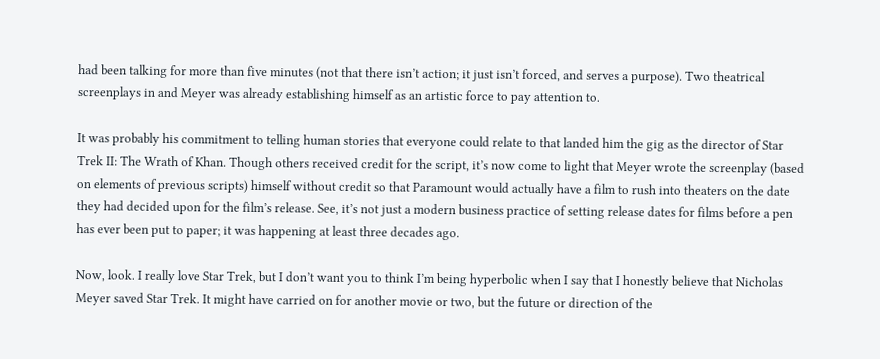had been talking for more than five minutes (not that there isn’t action; it just isn’t forced, and serves a purpose). Two theatrical screenplays in and Meyer was already establishing himself as an artistic force to pay attention to.

It was probably his commitment to telling human stories that everyone could relate to that landed him the gig as the director of Star Trek II: The Wrath of Khan. Though others received credit for the script, it’s now come to light that Meyer wrote the screenplay (based on elements of previous scripts) himself without credit so that Paramount would actually have a film to rush into theaters on the date they had decided upon for the film’s release. See, it’s not just a modern business practice of setting release dates for films before a pen has ever been put to paper; it was happening at least three decades ago.

Now, look. I really love Star Trek, but I don’t want you to think I’m being hyperbolic when I say that I honestly believe that Nicholas Meyer saved Star Trek. It might have carried on for another movie or two, but the future or direction of the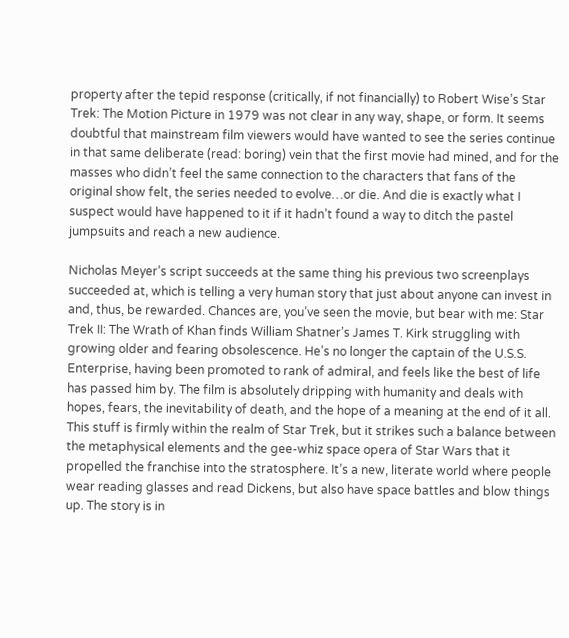property after the tepid response (critically, if not financially) to Robert Wise’s Star Trek: The Motion Picture in 1979 was not clear in any way, shape, or form. It seems doubtful that mainstream film viewers would have wanted to see the series continue in that same deliberate (read: boring) vein that the first movie had mined, and for the masses who didn’t feel the same connection to the characters that fans of the original show felt, the series needed to evolve…or die. And die is exactly what I suspect would have happened to it if it hadn’t found a way to ditch the pastel jumpsuits and reach a new audience.

Nicholas Meyer’s script succeeds at the same thing his previous two screenplays succeeded at, which is telling a very human story that just about anyone can invest in and, thus, be rewarded. Chances are, you’ve seen the movie, but bear with me: Star Trek II: The Wrath of Khan finds William Shatner’s James T. Kirk struggling with growing older and fearing obsolescence. He’s no longer the captain of the U.S.S. Enterprise, having been promoted to rank of admiral, and feels like the best of life has passed him by. The film is absolutely dripping with humanity and deals with hopes, fears, the inevitability of death, and the hope of a meaning at the end of it all. This stuff is firmly within the realm of Star Trek, but it strikes such a balance between the metaphysical elements and the gee-whiz space opera of Star Wars that it propelled the franchise into the stratosphere. It’s a new, literate world where people wear reading glasses and read Dickens, but also have space battles and blow things up. The story is in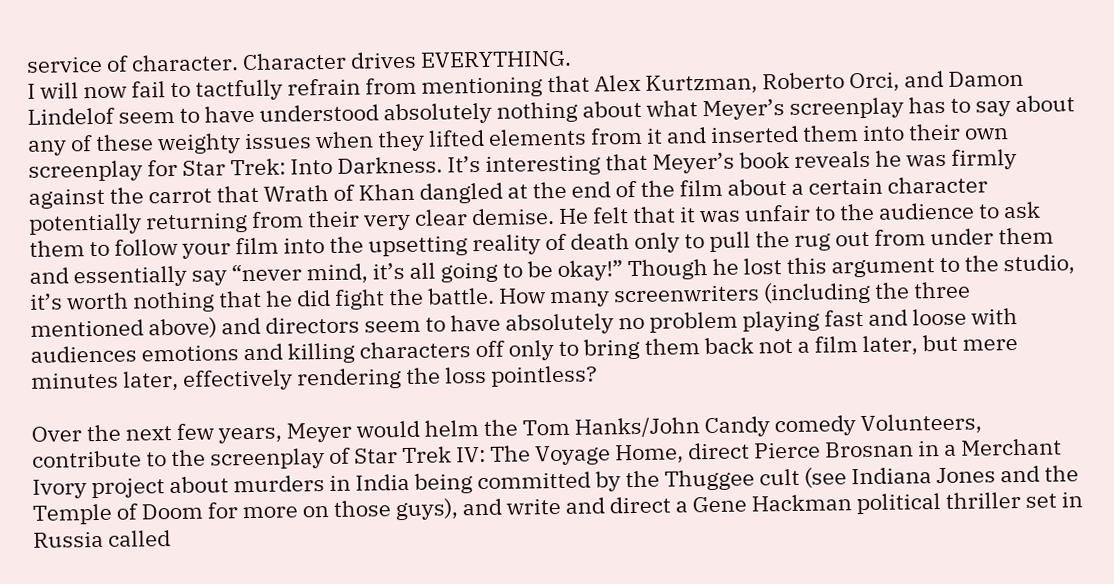service of character. Character drives EVERYTHING.
I will now fail to tactfully refrain from mentioning that Alex Kurtzman, Roberto Orci, and Damon Lindelof seem to have understood absolutely nothing about what Meyer’s screenplay has to say about any of these weighty issues when they lifted elements from it and inserted them into their own screenplay for Star Trek: Into Darkness. It’s interesting that Meyer’s book reveals he was firmly against the carrot that Wrath of Khan dangled at the end of the film about a certain character potentially returning from their very clear demise. He felt that it was unfair to the audience to ask them to follow your film into the upsetting reality of death only to pull the rug out from under them and essentially say “never mind, it’s all going to be okay!” Though he lost this argument to the studio, it’s worth nothing that he did fight the battle. How many screenwriters (including the three mentioned above) and directors seem to have absolutely no problem playing fast and loose with audiences emotions and killing characters off only to bring them back not a film later, but mere minutes later, effectively rendering the loss pointless?

Over the next few years, Meyer would helm the Tom Hanks/John Candy comedy Volunteers, contribute to the screenplay of Star Trek IV: The Voyage Home, direct Pierce Brosnan in a Merchant Ivory project about murders in India being committed by the Thuggee cult (see Indiana Jones and the Temple of Doom for more on those guys), and write and direct a Gene Hackman political thriller set in Russia called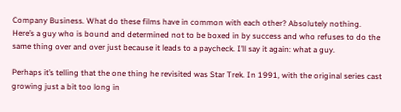Company Business. What do these films have in common with each other? Absolutely nothing. Here’s a guy who is bound and determined not to be boxed in by success and who refuses to do the same thing over and over just because it leads to a paycheck. I’ll say it again: what a guy.

Perhaps it’s telling that the one thing he revisited was Star Trek. In 1991, with the original series cast growing just a bit too long in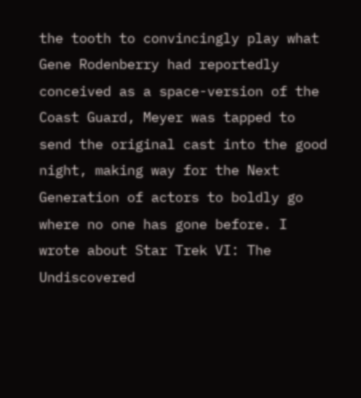the tooth to convincingly play what Gene Rodenberry had reportedly conceived as a space-version of the Coast Guard, Meyer was tapped to send the original cast into the good night, making way for the Next Generation of actors to boldly go where no one has gone before. I wrote about Star Trek VI: The Undiscovered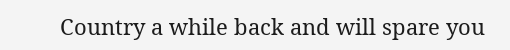Country a while back and will spare you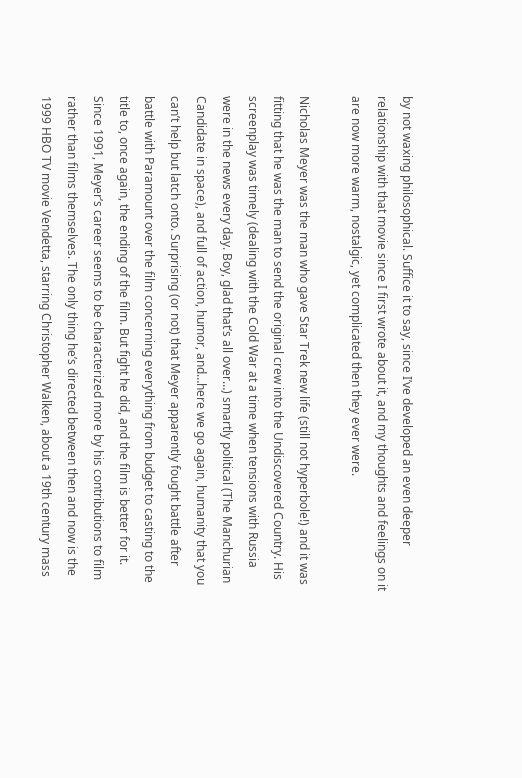by not waxing philosophical. Suffice it to say, since I’ve developed an even deeper relationship with that movie since I first wrote about it, and my thoughts and feelings on it are now more warm, nostalgic, yet complicated then they ever were.

Nicholas Meyer was the man who gave Star Trek new life (still not hyperbole!) and it was fitting that he was the man to send the original crew into the Undiscovered Country. His screenplay was timely (dealing with the Cold War at a time when tensions with Russia were in the news every day. Boy, glad that’s all over…) smartly political (The Manchurian Candidate in space), and full of action, humor, and…here we go again, humanity that you can’t help but latch onto. Surprising (or not) that Meyer apparently fought battle after battle with Paramount over the film concerning everything from budget to casting to the title to, once again, the ending of the film. But fight he did, and the film is better for it.
Since 1991, Meyer’s career seems to be characterized more by his contributions to film rather than films themselves. The only thing he’s directed between then and now is the 1999 HBO TV movie Vendetta, starring Christopher Walken, about a 19th century mass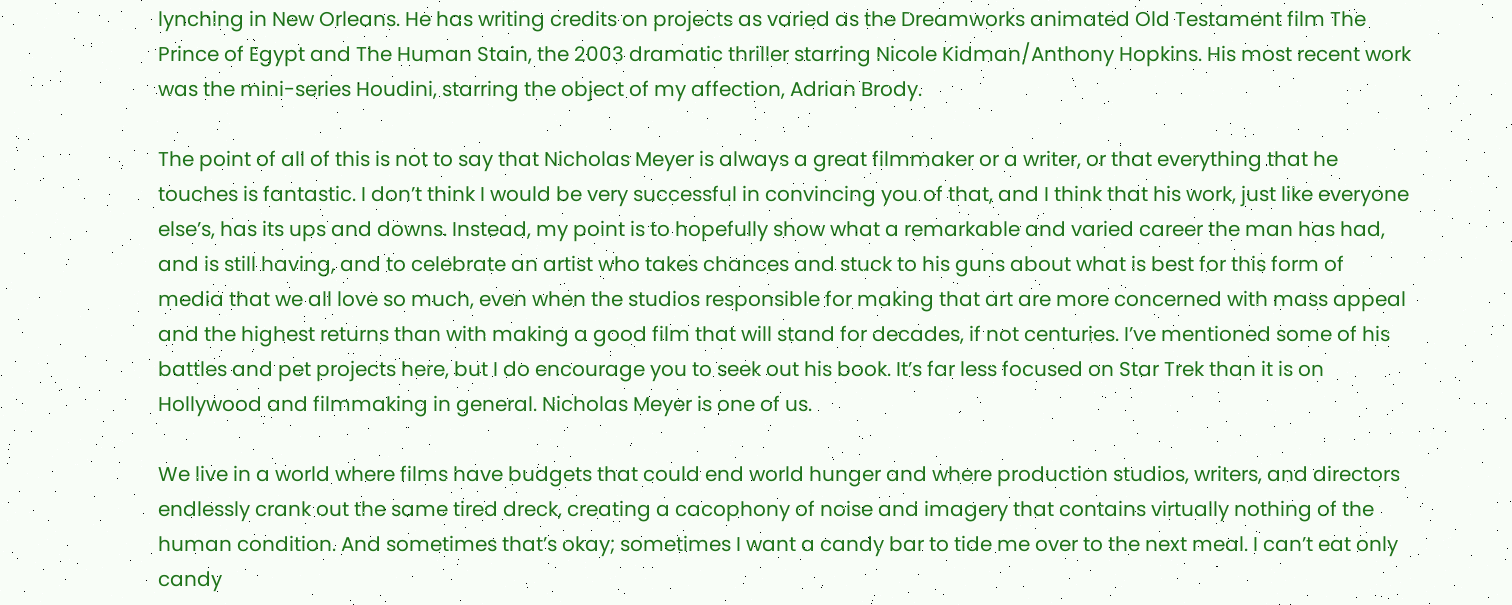lynching in New Orleans. He has writing credits on projects as varied as the Dreamworks animated Old Testament film The Prince of Egypt and The Human Stain, the 2003 dramatic thriller starring Nicole Kidman/Anthony Hopkins. His most recent work was the mini-series Houdini, starring the object of my affection, Adrian Brody.

The point of all of this is not to say that Nicholas Meyer is always a great filmmaker or a writer, or that everything that he touches is fantastic. I don’t think I would be very successful in convincing you of that, and I think that his work, just like everyone else’s, has its ups and downs. Instead, my point is to hopefully show what a remarkable and varied career the man has had, and is still having, and to celebrate an artist who takes chances and stuck to his guns about what is best for this form of media that we all love so much, even when the studios responsible for making that art are more concerned with mass appeal and the highest returns than with making a good film that will stand for decades, if not centuries. I’ve mentioned some of his battles and pet projects here, but I do encourage you to seek out his book. It’s far less focused on Star Trek than it is on Hollywood and filmmaking in general. Nicholas Meyer is one of us.

We live in a world where films have budgets that could end world hunger and where production studios, writers, and directors endlessly crank out the same tired dreck, creating a cacophony of noise and imagery that contains virtually nothing of the human condition. And sometimes that’s okay; sometimes I want a candy bar to tide me over to the next meal. I can’t eat only candy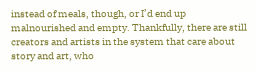instead of meals, though, or I’d end up malnourished and empty. Thankfully, there are still creators and artists in the system that care about story and art, who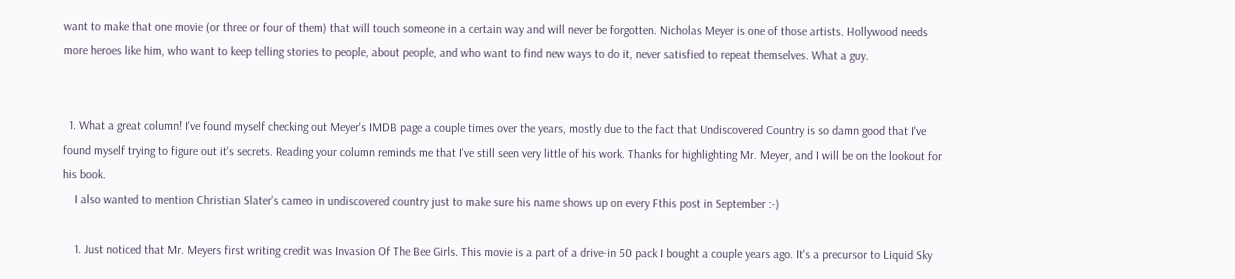want to make that one movie (or three or four of them) that will touch someone in a certain way and will never be forgotten. Nicholas Meyer is one of those artists. Hollywood needs more heroes like him, who want to keep telling stories to people, about people, and who want to find new ways to do it, never satisfied to repeat themselves. What a guy.


  1. What a great column! I've found myself checking out Meyer's IMDB page a couple times over the years, mostly due to the fact that Undiscovered Country is so damn good that I've found myself trying to figure out it's secrets. Reading your column reminds me that I've still seen very little of his work. Thanks for highlighting Mr. Meyer, and I will be on the lookout for his book.
    I also wanted to mention Christian Slater's cameo in undiscovered country just to make sure his name shows up on every Fthis post in September :-)

    1. Just noticed that Mr. Meyers first writing credit was Invasion Of The Bee Girls. This movie is a part of a drive-in 50 pack I bought a couple years ago. It's a precursor to Liquid Sky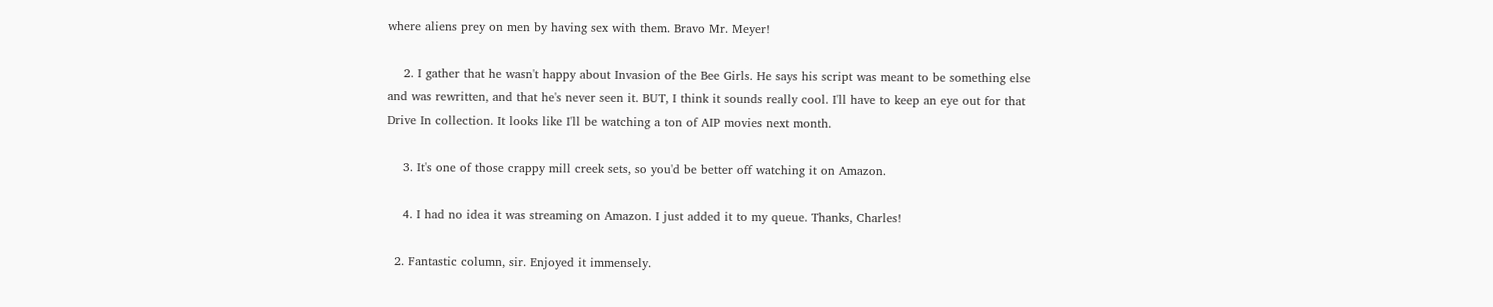where aliens prey on men by having sex with them. Bravo Mr. Meyer!

    2. I gather that he wasn't happy about Invasion of the Bee Girls. He says his script was meant to be something else and was rewritten, and that he's never seen it. BUT, I think it sounds really cool. I'll have to keep an eye out for that Drive In collection. It looks like I'll be watching a ton of AIP movies next month.

    3. It's one of those crappy mill creek sets, so you'd be better off watching it on Amazon.

    4. I had no idea it was streaming on Amazon. I just added it to my queue. Thanks, Charles!

  2. Fantastic column, sir. Enjoyed it immensely.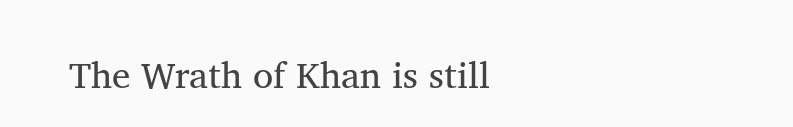The Wrath of Khan is still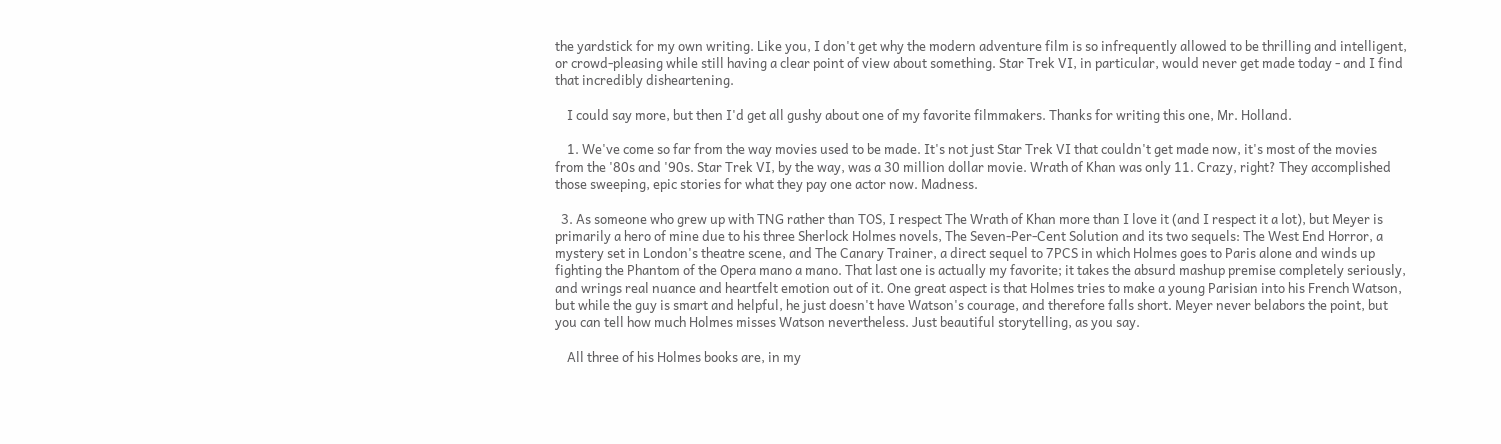the yardstick for my own writing. Like you, I don't get why the modern adventure film is so infrequently allowed to be thrilling and intelligent, or crowd-pleasing while still having a clear point of view about something. Star Trek VI, in particular, would never get made today - and I find that incredibly disheartening.

    I could say more, but then I'd get all gushy about one of my favorite filmmakers. Thanks for writing this one, Mr. Holland.

    1. We've come so far from the way movies used to be made. It's not just Star Trek VI that couldn't get made now, it's most of the movies from the '80s and '90s. Star Trek VI, by the way, was a 30 million dollar movie. Wrath of Khan was only 11. Crazy, right? They accomplished those sweeping, epic stories for what they pay one actor now. Madness.

  3. As someone who grew up with TNG rather than TOS, I respect The Wrath of Khan more than I love it (and I respect it a lot), but Meyer is primarily a hero of mine due to his three Sherlock Holmes novels, The Seven-Per-Cent Solution and its two sequels: The West End Horror, a mystery set in London's theatre scene, and The Canary Trainer, a direct sequel to 7PCS in which Holmes goes to Paris alone and winds up fighting the Phantom of the Opera mano a mano. That last one is actually my favorite; it takes the absurd mashup premise completely seriously, and wrings real nuance and heartfelt emotion out of it. One great aspect is that Holmes tries to make a young Parisian into his French Watson, but while the guy is smart and helpful, he just doesn't have Watson's courage, and therefore falls short. Meyer never belabors the point, but you can tell how much Holmes misses Watson nevertheless. Just beautiful storytelling, as you say.

    All three of his Holmes books are, in my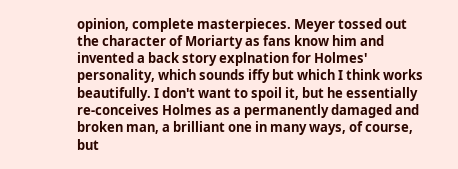opinion, complete masterpieces. Meyer tossed out the character of Moriarty as fans know him and invented a back story explnation for Holmes' personality, which sounds iffy but which I think works beautifully. I don't want to spoil it, but he essentially re-conceives Holmes as a permanently damaged and broken man, a brilliant one in many ways, of course, but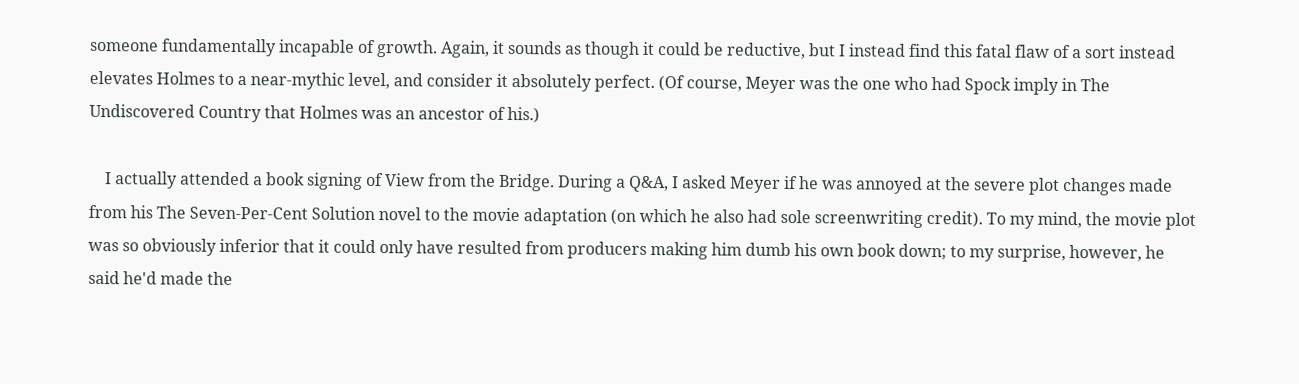someone fundamentally incapable of growth. Again, it sounds as though it could be reductive, but I instead find this fatal flaw of a sort instead elevates Holmes to a near-mythic level, and consider it absolutely perfect. (Of course, Meyer was the one who had Spock imply in The Undiscovered Country that Holmes was an ancestor of his.)

    I actually attended a book signing of View from the Bridge. During a Q&A, I asked Meyer if he was annoyed at the severe plot changes made from his The Seven-Per-Cent Solution novel to the movie adaptation (on which he also had sole screenwriting credit). To my mind, the movie plot was so obviously inferior that it could only have resulted from producers making him dumb his own book down; to my surprise, however, he said he'd made the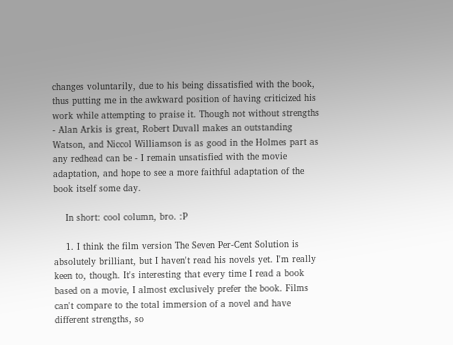changes voluntarily, due to his being dissatisfied with the book, thus putting me in the awkward position of having criticized his work while attempting to praise it. Though not without strengths - Alan Arkis is great, Robert Duvall makes an outstanding Watson, and Niccol Williamson is as good in the Holmes part as any redhead can be - I remain unsatisfied with the movie adaptation, and hope to see a more faithful adaptation of the book itself some day.

    In short: cool column, bro. :P

    1. I think the film version The Seven Per-Cent Solution is absolutely brilliant, but I haven't read his novels yet. I'm really keen to, though. It's interesting that every time I read a book based on a movie, I almost exclusively prefer the book. Films can't compare to the total immersion of a novel and have different strengths, so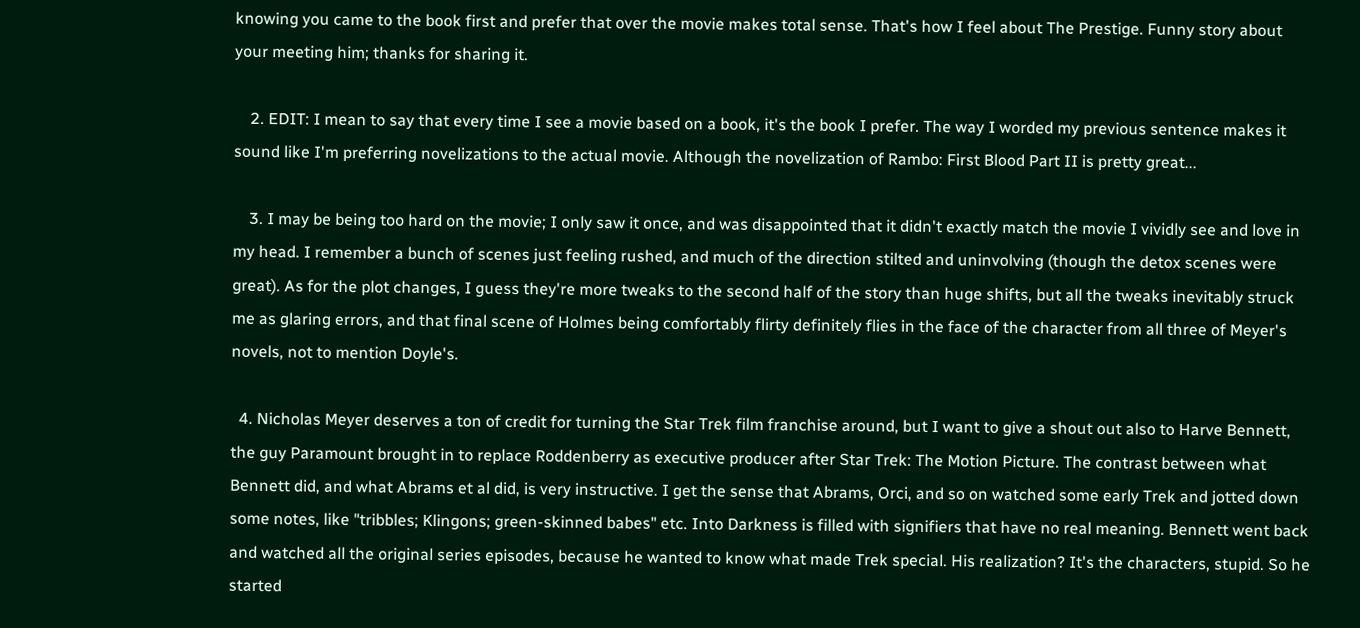knowing you came to the book first and prefer that over the movie makes total sense. That's how I feel about The Prestige. Funny story about your meeting him; thanks for sharing it.

    2. EDIT: I mean to say that every time I see a movie based on a book, it's the book I prefer. The way I worded my previous sentence makes it sound like I'm preferring novelizations to the actual movie. Although the novelization of Rambo: First Blood Part II is pretty great...

    3. I may be being too hard on the movie; I only saw it once, and was disappointed that it didn't exactly match the movie I vividly see and love in my head. I remember a bunch of scenes just feeling rushed, and much of the direction stilted and uninvolving (though the detox scenes were great). As for the plot changes, I guess they're more tweaks to the second half of the story than huge shifts, but all the tweaks inevitably struck me as glaring errors, and that final scene of Holmes being comfortably flirty definitely flies in the face of the character from all three of Meyer's novels, not to mention Doyle's.

  4. Nicholas Meyer deserves a ton of credit for turning the Star Trek film franchise around, but I want to give a shout out also to Harve Bennett, the guy Paramount brought in to replace Roddenberry as executive producer after Star Trek: The Motion Picture. The contrast between what Bennett did, and what Abrams et al did, is very instructive. I get the sense that Abrams, Orci, and so on watched some early Trek and jotted down some notes, like "tribbles; Klingons; green-skinned babes" etc. Into Darkness is filled with signifiers that have no real meaning. Bennett went back and watched all the original series episodes, because he wanted to know what made Trek special. His realization? It's the characters, stupid. So he started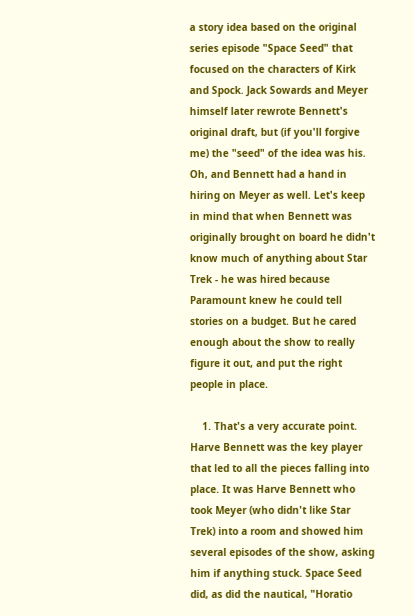a story idea based on the original series episode "Space Seed" that focused on the characters of Kirk and Spock. Jack Sowards and Meyer himself later rewrote Bennett's original draft, but (if you'll forgive me) the "seed" of the idea was his. Oh, and Bennett had a hand in hiring on Meyer as well. Let's keep in mind that when Bennett was originally brought on board he didn't know much of anything about Star Trek - he was hired because Paramount knew he could tell stories on a budget. But he cared enough about the show to really figure it out, and put the right people in place.

    1. That's a very accurate point. Harve Bennett was the key player that led to all the pieces falling into place. It was Harve Bennett who took Meyer (who didn't like Star Trek) into a room and showed him several episodes of the show, asking him if anything stuck. Space Seed did, as did the nautical, "Horatio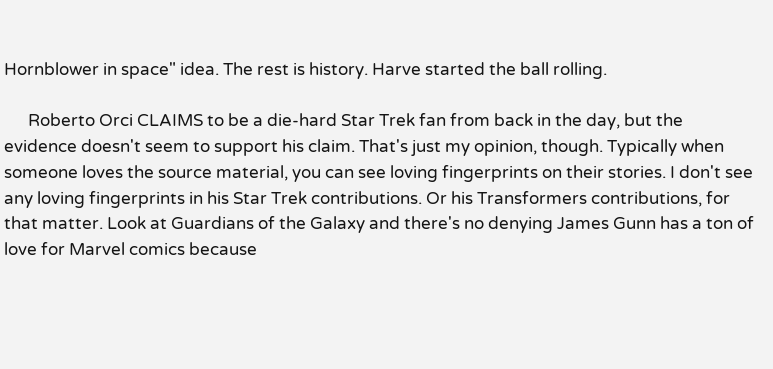Hornblower in space" idea. The rest is history. Harve started the ball rolling.

      Roberto Orci CLAIMS to be a die-hard Star Trek fan from back in the day, but the evidence doesn't seem to support his claim. That's just my opinion, though. Typically when someone loves the source material, you can see loving fingerprints on their stories. I don't see any loving fingerprints in his Star Trek contributions. Or his Transformers contributions, for that matter. Look at Guardians of the Galaxy and there's no denying James Gunn has a ton of love for Marvel comics because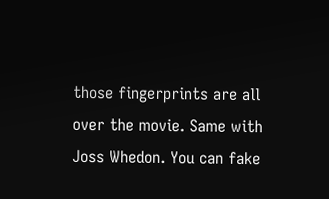those fingerprints are all over the movie. Same with Joss Whedon. You can fake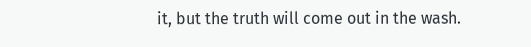it, but the truth will come out in the wash.